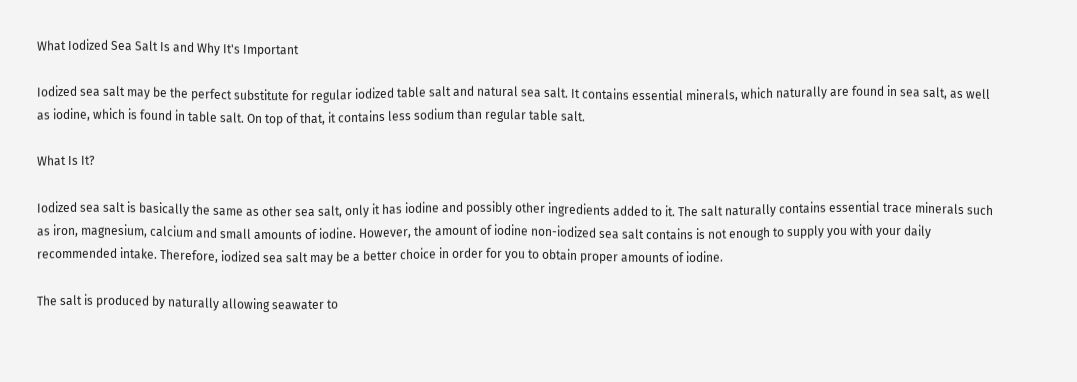What Iodized Sea Salt Is and Why It's Important

Iodized sea salt may be the perfect substitute for regular iodized table salt and natural sea salt. It contains essential minerals, which naturally are found in sea salt, as well as iodine, which is found in table salt. On top of that, it contains less sodium than regular table salt.

What Is It?

Iodized sea salt is basically the same as other sea salt, only it has iodine and possibly other ingredients added to it. The salt naturally contains essential trace minerals such as iron, magnesium, calcium and small amounts of iodine. However, the amount of iodine non-iodized sea salt contains is not enough to supply you with your daily recommended intake. Therefore, iodized sea salt may be a better choice in order for you to obtain proper amounts of iodine.

The salt is produced by naturally allowing seawater to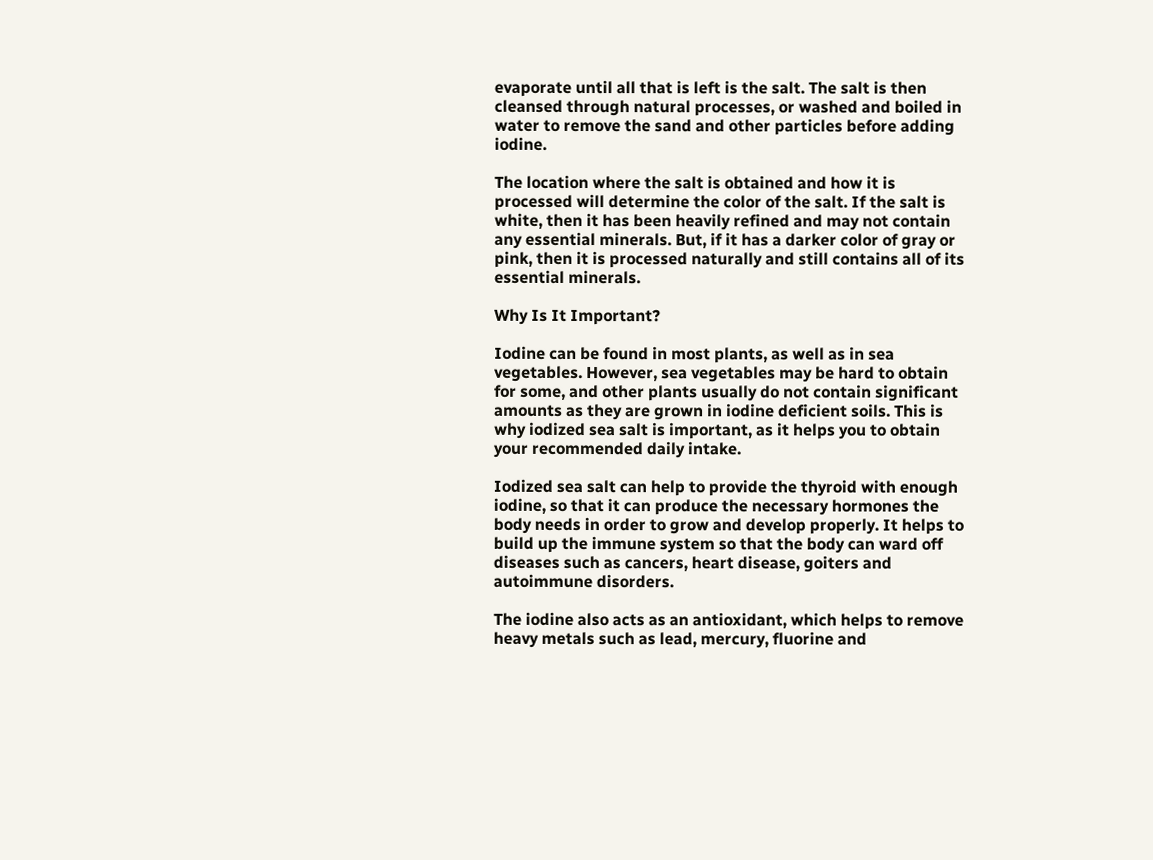evaporate until all that is left is the salt. The salt is then cleansed through natural processes, or washed and boiled in water to remove the sand and other particles before adding iodine.

The location where the salt is obtained and how it is processed will determine the color of the salt. If the salt is white, then it has been heavily refined and may not contain any essential minerals. But, if it has a darker color of gray or pink, then it is processed naturally and still contains all of its essential minerals.

Why Is It Important?

Iodine can be found in most plants, as well as in sea vegetables. However, sea vegetables may be hard to obtain for some, and other plants usually do not contain significant amounts as they are grown in iodine deficient soils. This is why iodized sea salt is important, as it helps you to obtain your recommended daily intake.

Iodized sea salt can help to provide the thyroid with enough iodine, so that it can produce the necessary hormones the body needs in order to grow and develop properly. It helps to build up the immune system so that the body can ward off diseases such as cancers, heart disease, goiters and autoimmune disorders.

The iodine also acts as an antioxidant, which helps to remove heavy metals such as lead, mercury, fluorine and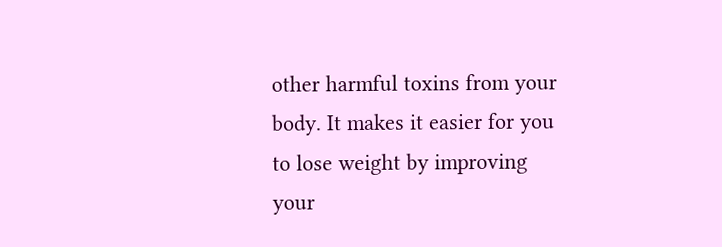other harmful toxins from your body. It makes it easier for you to lose weight by improving your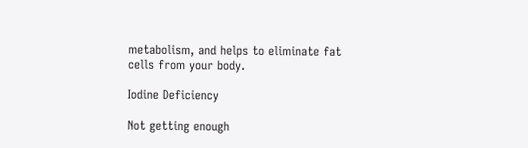metabolism, and helps to eliminate fat cells from your body.

Iodine Deficiency

Not getting enough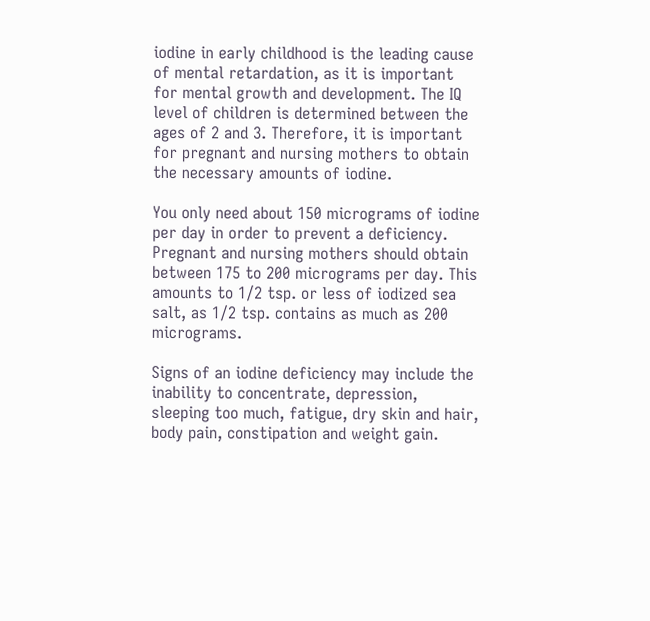iodine in early childhood is the leading cause of mental retardation, as it is important for mental growth and development. The IQ level of children is determined between the ages of 2 and 3. Therefore, it is important for pregnant and nursing mothers to obtain the necessary amounts of iodine.

You only need about 150 micrograms of iodine per day in order to prevent a deficiency. Pregnant and nursing mothers should obtain between 175 to 200 micrograms per day. This amounts to 1/2 tsp. or less of iodized sea salt, as 1/2 tsp. contains as much as 200 micrograms.

Signs of an iodine deficiency may include the inability to concentrate, depression, sleeping too much, fatigue, dry skin and hair, body pain, constipation and weight gain.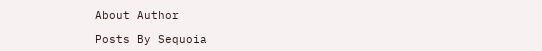About Author

Posts By Sequoia